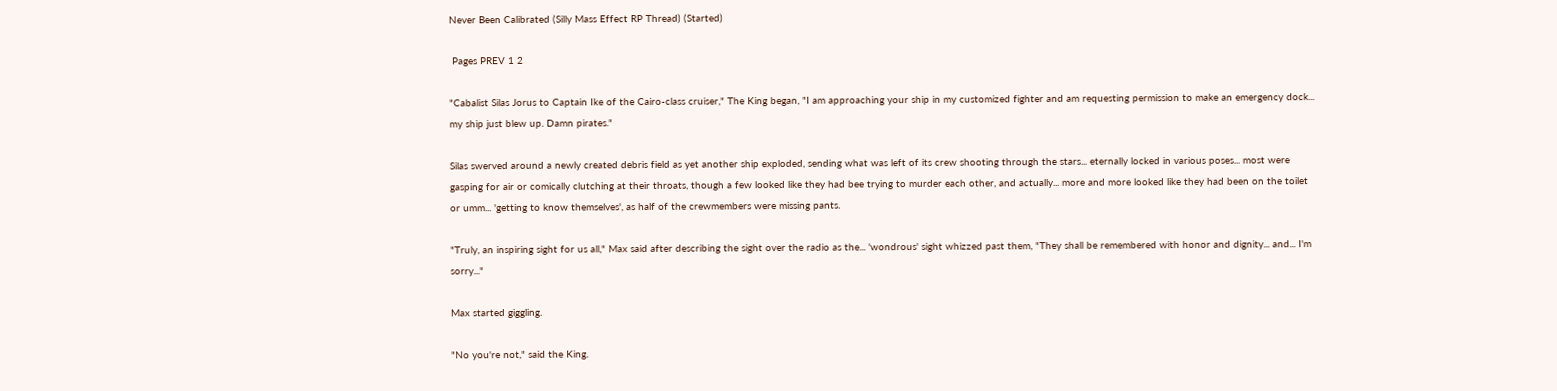Never Been Calibrated (Silly Mass Effect RP Thread) (Started)

 Pages PREV 1 2

"Cabalist Silas Jorus to Captain Ike of the Cairo-class cruiser," The King began, "I am approaching your ship in my customized fighter and am requesting permission to make an emergency dock... my ship just blew up. Damn pirates."

Silas swerved around a newly created debris field as yet another ship exploded, sending what was left of its crew shooting through the stars... eternally locked in various poses... most were gasping for air or comically clutching at their throats, though a few looked like they had bee trying to murder each other, and actually... more and more looked like they had been on the toilet or umm... 'getting to know themselves', as half of the crewmembers were missing pants.

"Truly, an inspiring sight for us all," Max said after describing the sight over the radio as the... 'wondrous' sight whizzed past them, "They shall be remembered with honor and dignity... and... I'm sorry..."

Max started giggling.

"No you're not," said the King.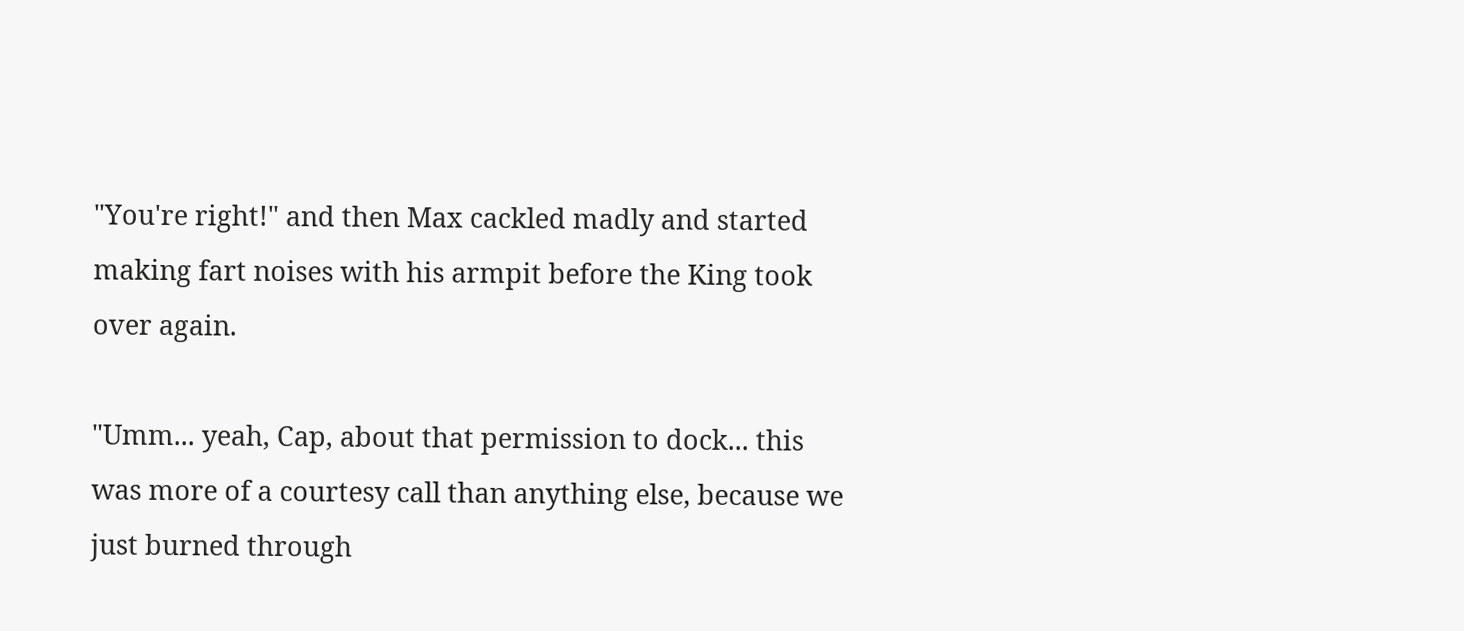"You're right!" and then Max cackled madly and started making fart noises with his armpit before the King took over again.

"Umm... yeah, Cap, about that permission to dock... this was more of a courtesy call than anything else, because we just burned through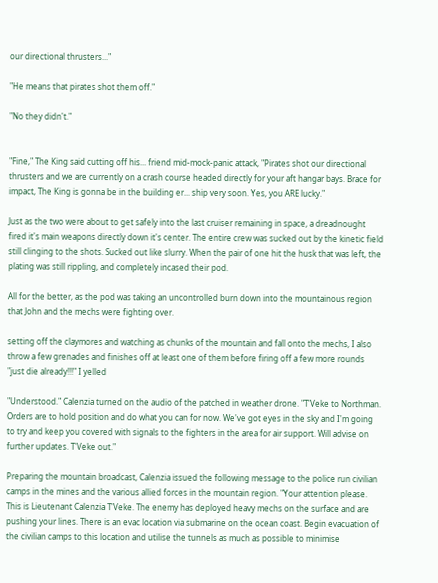our directional thrusters..."

"He means that pirates shot them off."

"No they didn't."


"Fine," The King said cutting off his... friend mid-mock-panic attack, "Pirates shot our directional thrusters and we are currently on a crash course headed directly for your aft hangar bays. Brace for impact, The King is gonna be in the building er... ship very soon. Yes, you ARE lucky."

Just as the two were about to get safely into the last cruiser remaining in space, a dreadnought fired it's main weapons directly down it's center. The entire crew was sucked out by the kinetic field still clinging to the shots. Sucked out like slurry. When the pair of one hit the husk that was left, the plating was still rippling, and completely incased their pod.

All for the better, as the pod was taking an uncontrolled burn down into the mountainous region that John and the mechs were fighting over.

setting off the claymores and watching as chunks of the mountain and fall onto the mechs, I also throw a few grenades and finishes off at least one of them before firing off a few more rounds "just die already!!!" I yelled

"Understood." Calenzia turned on the audio of the patched in weather drone. "T'Veke to Northman. Orders are to hold position and do what you can for now. We've got eyes in the sky and I'm going to try and keep you covered with signals to the fighters in the area for air support. Will advise on further updates. T'Veke out."

Preparing the mountain broadcast, Calenzia issued the following message to the police run civilian camps in the mines and the various allied forces in the mountain region. "Your attention please. This is Lieutenant Calenzia T'Veke. The enemy has deployed heavy mechs on the surface and are pushing your lines. There is an evac location via submarine on the ocean coast. Begin evacuation of the civilian camps to this location and utilise the tunnels as much as possible to minimise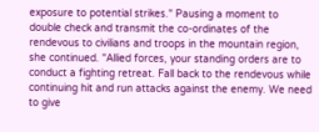exposure to potential strikes." Pausing a moment to double check and transmit the co-ordinates of the rendevous to civilians and troops in the mountain region, she continued. "Allied forces, your standing orders are to conduct a fighting retreat. Fall back to the rendevous while continuing hit and run attacks against the enemy. We need to give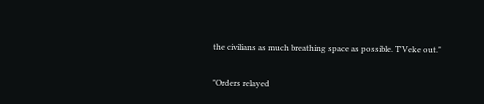the civilians as much breathing space as possible. T'Veke out."

"Orders relayed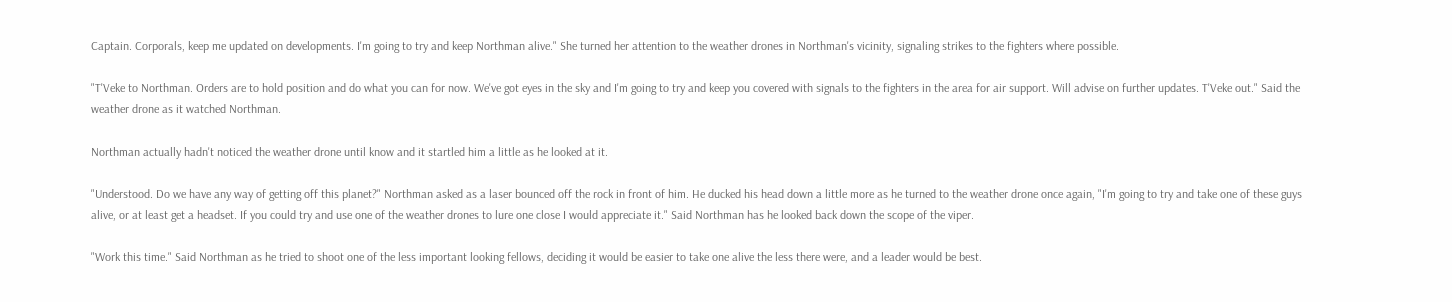Captain. Corporals, keep me updated on developments. I'm going to try and keep Northman alive." She turned her attention to the weather drones in Northman's vicinity, signaling strikes to the fighters where possible.

"T'Veke to Northman. Orders are to hold position and do what you can for now. We've got eyes in the sky and I'm going to try and keep you covered with signals to the fighters in the area for air support. Will advise on further updates. T'Veke out." Said the weather drone as it watched Northman.

Northman actually hadn't noticed the weather drone until know and it startled him a little as he looked at it.

"Understood. Do we have any way of getting off this planet?" Northman asked as a laser bounced off the rock in front of him. He ducked his head down a little more as he turned to the weather drone once again, "I'm going to try and take one of these guys alive, or at least get a headset. If you could try and use one of the weather drones to lure one close I would appreciate it." Said Northman has he looked back down the scope of the viper.

"Work this time." Said Northman as he tried to shoot one of the less important looking fellows, deciding it would be easier to take one alive the less there were, and a leader would be best.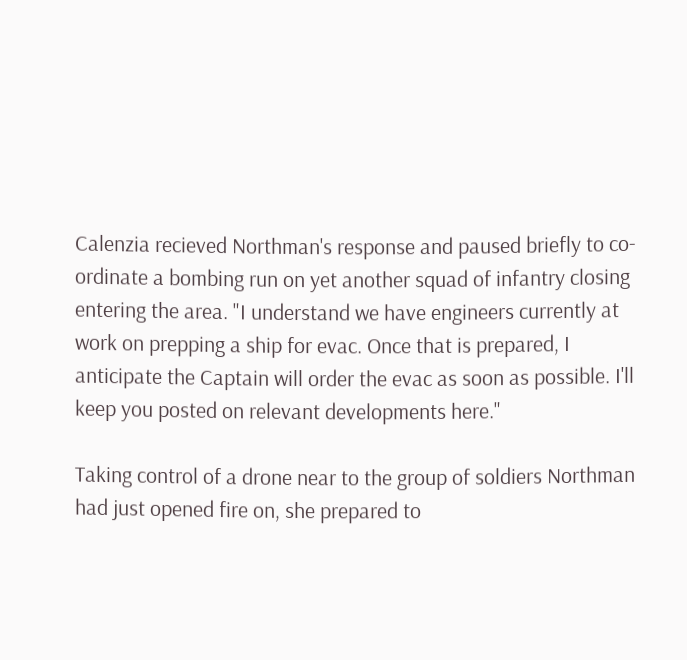Calenzia recieved Northman's response and paused briefly to co-ordinate a bombing run on yet another squad of infantry closing entering the area. "I understand we have engineers currently at work on prepping a ship for evac. Once that is prepared, I anticipate the Captain will order the evac as soon as possible. I'll keep you posted on relevant developments here."

Taking control of a drone near to the group of soldiers Northman had just opened fire on, she prepared to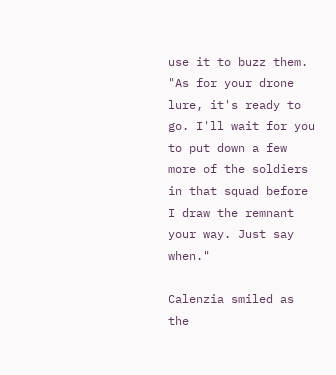use it to buzz them. "As for your drone lure, it's ready to go. I'll wait for you to put down a few more of the soldiers in that squad before I draw the remnant your way. Just say when."

Calenzia smiled as the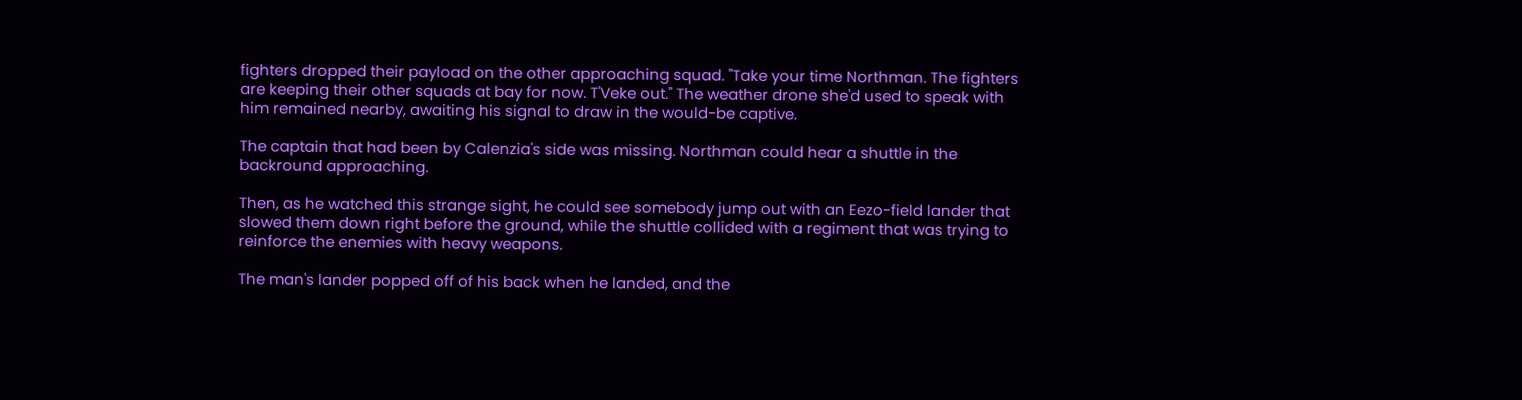fighters dropped their payload on the other approaching squad. "Take your time Northman. The fighters are keeping their other squads at bay for now. T'Veke out." The weather drone she'd used to speak with him remained nearby, awaiting his signal to draw in the would-be captive.

The captain that had been by Calenzia's side was missing. Northman could hear a shuttle in the backround approaching.

Then, as he watched this strange sight, he could see somebody jump out with an Eezo-field lander that slowed them down right before the ground, while the shuttle collided with a regiment that was trying to reinforce the enemies with heavy weapons.

The man's lander popped off of his back when he landed, and the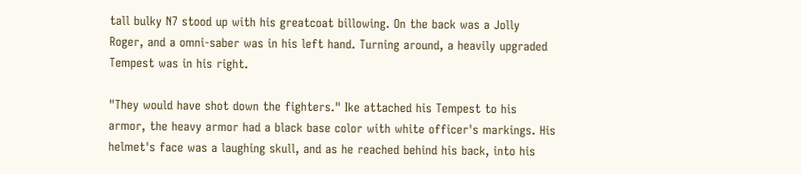tall bulky N7 stood up with his greatcoat billowing. On the back was a Jolly Roger, and a omni-saber was in his left hand. Turning around, a heavily upgraded Tempest was in his right.

"They would have shot down the fighters." Ike attached his Tempest to his armor, the heavy armor had a black base color with white officer's markings. His helmet's face was a laughing skull, and as he reached behind his back, into his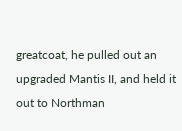greatcoat, he pulled out an upgraded Mantis II, and held it out to Northman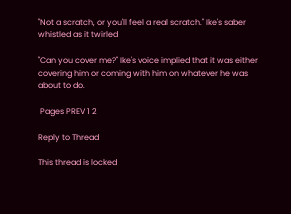"Not a scratch, or you'll feel a real scratch." Ike's saber whistled as it twirled

"Can you cover me?" Ike's voice implied that it was either covering him or coming with him on whatever he was about to do.

 Pages PREV 1 2

Reply to Thread

This thread is locked